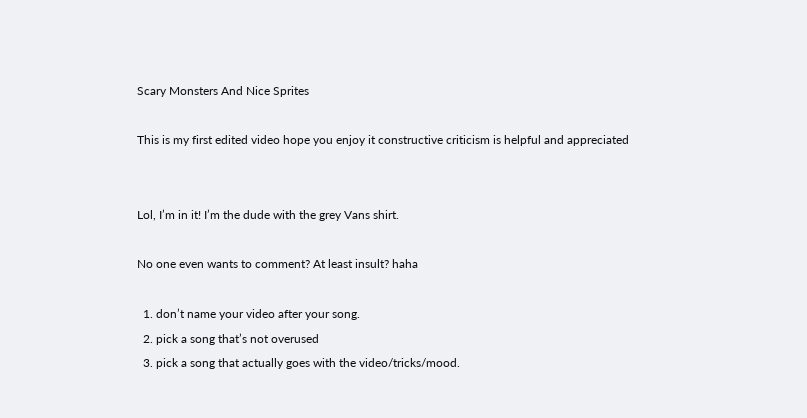Scary Monsters And Nice Sprites

This is my first edited video hope you enjoy it constructive criticism is helpful and appreciated


Lol, I’m in it! I’m the dude with the grey Vans shirt.

No one even wants to comment? At least insult? haha

  1. don’t name your video after your song.
  2. pick a song that’s not overused
  3. pick a song that actually goes with the video/tricks/mood.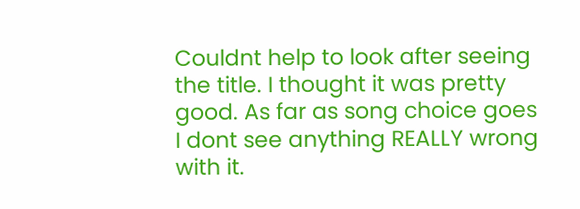Couldnt help to look after seeing the title. I thought it was pretty good. As far as song choice goes I dont see anything REALLY wrong with it.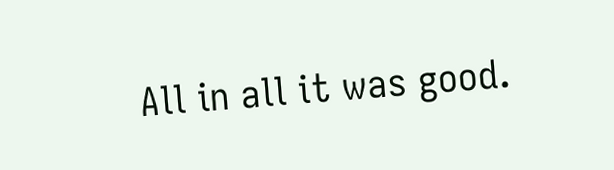All in all it was good.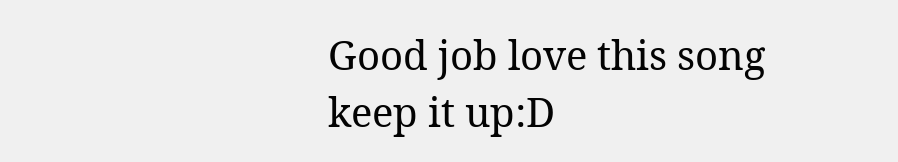Good job love this song
keep it up:D